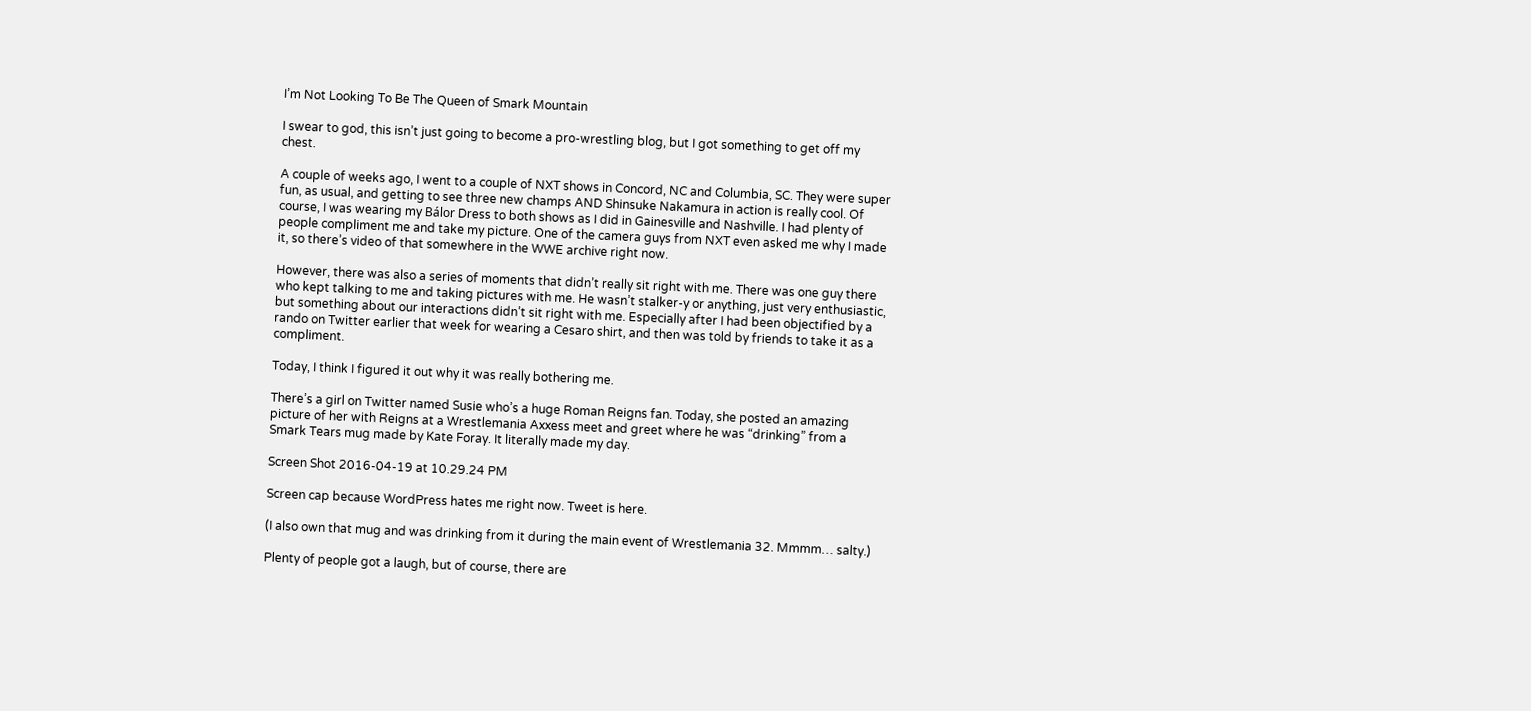I’m Not Looking To Be The Queen of Smark Mountain

I swear to god, this isn’t just going to become a pro-wrestling blog, but I got something to get off my chest.

A couple of weeks ago, I went to a couple of NXT shows in Concord, NC and Columbia, SC. They were super fun, as usual, and getting to see three new champs AND Shinsuke Nakamura in action is really cool. Of course, I was wearing my Bálor Dress to both shows as I did in Gainesville and Nashville. I had plenty of people compliment me and take my picture. One of the camera guys from NXT even asked me why I made it, so there’s video of that somewhere in the WWE archive right now.

However, there was also a series of moments that didn’t really sit right with me. There was one guy there who kept talking to me and taking pictures with me. He wasn’t stalker-y or anything, just very enthusiastic, but something about our interactions didn’t sit right with me. Especially after I had been objectified by a rando on Twitter earlier that week for wearing a Cesaro shirt, and then was told by friends to take it as a compliment.

Today, I think I figured it out why it was really bothering me.

There’s a girl on Twitter named Susie who’s a huge Roman Reigns fan. Today, she posted an amazing picture of her with Reigns at a Wrestlemania Axxess meet and greet where he was “drinking” from a Smark Tears mug made by Kate Foray. It literally made my day.

Screen Shot 2016-04-19 at 10.29.24 PM

Screen cap because WordPress hates me right now. Tweet is here.

(I also own that mug and was drinking from it during the main event of Wrestlemania 32. Mmmm… salty.)

Plenty of people got a laugh, but of course, there are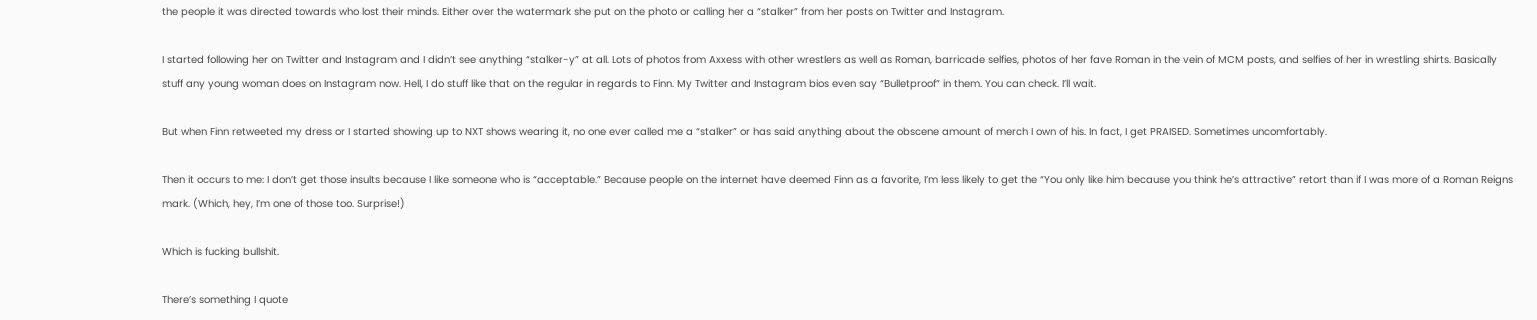the people it was directed towards who lost their minds. Either over the watermark she put on the photo or calling her a “stalker” from her posts on Twitter and Instagram.

I started following her on Twitter and Instagram and I didn’t see anything “stalker-y” at all. Lots of photos from Axxess with other wrestlers as well as Roman, barricade selfies, photos of her fave Roman in the vein of MCM posts, and selfies of her in wrestling shirts. Basically stuff any young woman does on Instagram now. Hell, I do stuff like that on the regular in regards to Finn. My Twitter and Instagram bios even say “Bulletproof” in them. You can check. I’ll wait.

But when Finn retweeted my dress or I started showing up to NXT shows wearing it, no one ever called me a “stalker” or has said anything about the obscene amount of merch I own of his. In fact, I get PRAISED. Sometimes uncomfortably.

Then it occurs to me: I don’t get those insults because I like someone who is “acceptable.” Because people on the internet have deemed Finn as a favorite, I’m less likely to get the “You only like him because you think he’s attractive” retort than if I was more of a Roman Reigns mark. (Which, hey, I’m one of those too. Surprise!)

Which is fucking bullshit.

There’s something I quote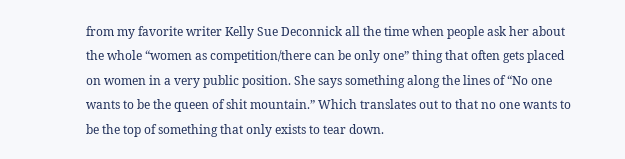from my favorite writer Kelly Sue Deconnick all the time when people ask her about the whole “women as competition/there can be only one” thing that often gets placed on women in a very public position. She says something along the lines of “No one wants to be the queen of shit mountain.” Which translates out to that no one wants to be the top of something that only exists to tear down.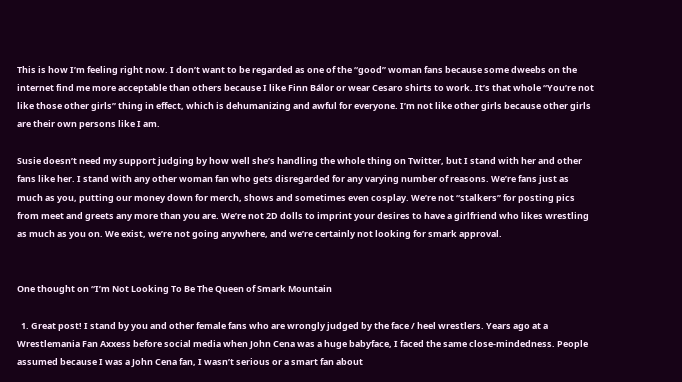This is how I’m feeling right now. I don’t want to be regarded as one of the “good” woman fans because some dweebs on the internet find me more acceptable than others because I like Finn Bálor or wear Cesaro shirts to work. It’s that whole “You’re not like those other girls” thing in effect, which is dehumanizing and awful for everyone. I’m not like other girls because other girls are their own persons like I am.

Susie doesn’t need my support judging by how well she’s handling the whole thing on Twitter, but I stand with her and other fans like her. I stand with any other woman fan who gets disregarded for any varying number of reasons. We’re fans just as much as you, putting our money down for merch, shows and sometimes even cosplay. We’re not “stalkers” for posting pics from meet and greets any more than you are. We’re not 2D dolls to imprint your desires to have a girlfriend who likes wrestling as much as you on. We exist, we’re not going anywhere, and we’re certainly not looking for smark approval.


One thought on “I’m Not Looking To Be The Queen of Smark Mountain

  1. Great post! I stand by you and other female fans who are wrongly judged by the face / heel wrestlers. Years ago at a Wrestlemania Fan Axxess before social media when John Cena was a huge babyface, I faced the same close-mindedness. People assumed because I was a John Cena fan, I wasn’t serious or a smart fan about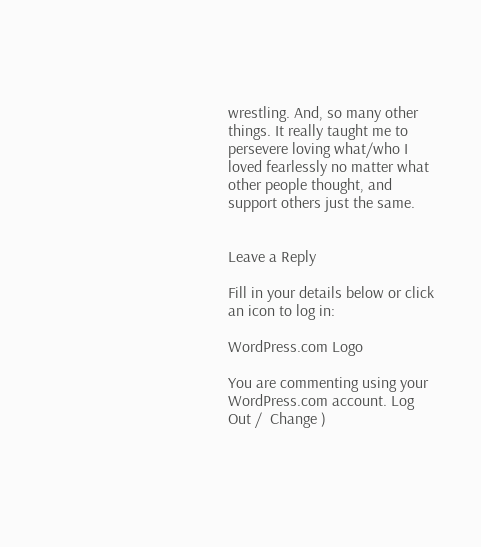wrestling. And, so many other things. It really taught me to persevere loving what/who I loved fearlessly no matter what other people thought, and support others just the same.


Leave a Reply

Fill in your details below or click an icon to log in:

WordPress.com Logo

You are commenting using your WordPress.com account. Log Out /  Change )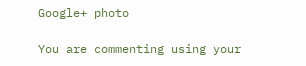Google+ photo

You are commenting using your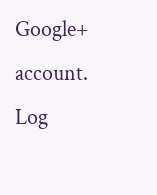Google+ account. Log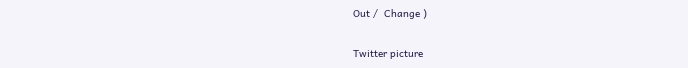Out /  Change )

Twitter picture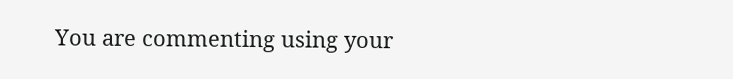You are commenting using your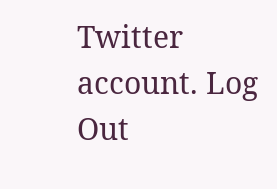Twitter account. Log Out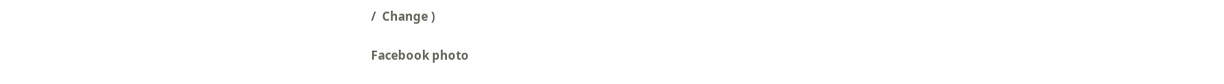/  Change )

Facebook photo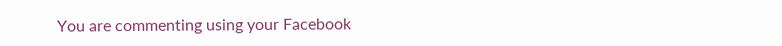You are commenting using your Facebook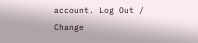account. Log Out /  Change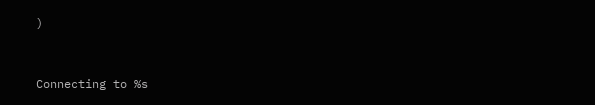)


Connecting to %s